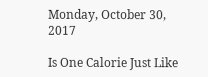Monday, October 30, 2017

Is One Calorie Just Like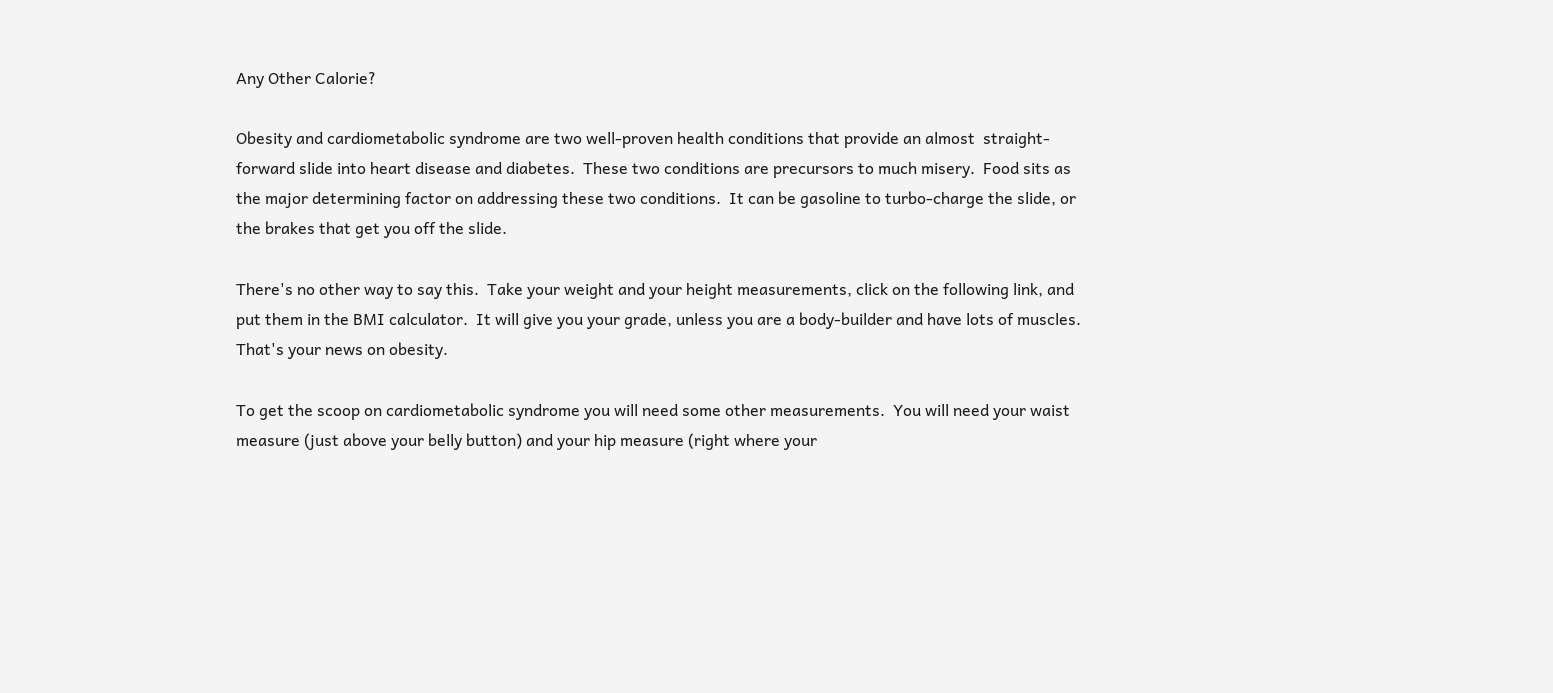Any Other Calorie?

Obesity and cardiometabolic syndrome are two well-proven health conditions that provide an almost  straight-forward slide into heart disease and diabetes.  These two conditions are precursors to much misery.  Food sits as the major determining factor on addressing these two conditions.  It can be gasoline to turbo-charge the slide, or the brakes that get you off the slide.

There's no other way to say this.  Take your weight and your height measurements, click on the following link, and put them in the BMI calculator.  It will give you your grade, unless you are a body-builder and have lots of muscles.  That's your news on obesity.

To get the scoop on cardiometabolic syndrome you will need some other measurements.  You will need your waist measure (just above your belly button) and your hip measure (right where your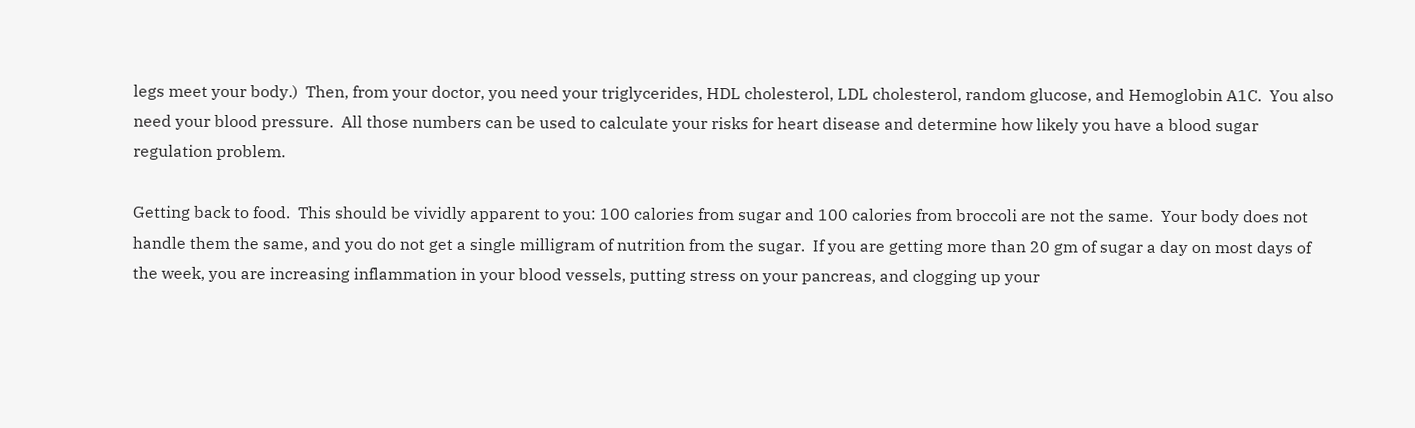legs meet your body.)  Then, from your doctor, you need your triglycerides, HDL cholesterol, LDL cholesterol, random glucose, and Hemoglobin A1C.  You also need your blood pressure.  All those numbers can be used to calculate your risks for heart disease and determine how likely you have a blood sugar regulation problem.

Getting back to food.  This should be vividly apparent to you: 100 calories from sugar and 100 calories from broccoli are not the same.  Your body does not handle them the same, and you do not get a single milligram of nutrition from the sugar.  If you are getting more than 20 gm of sugar a day on most days of the week, you are increasing inflammation in your blood vessels, putting stress on your pancreas, and clogging up your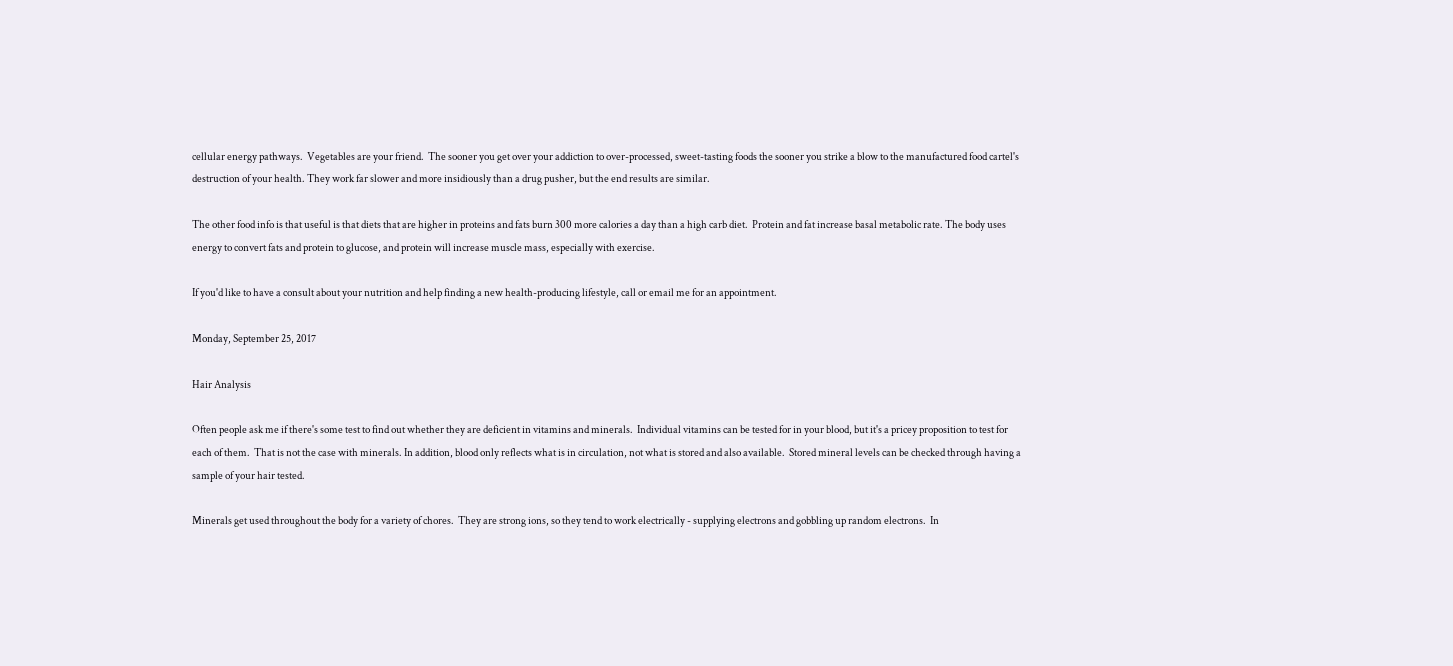cellular energy pathways.  Vegetables are your friend.  The sooner you get over your addiction to over-processed, sweet-tasting foods the sooner you strike a blow to the manufactured food cartel's destruction of your health. They work far slower and more insidiously than a drug pusher, but the end results are similar.

The other food info is that useful is that diets that are higher in proteins and fats burn 300 more calories a day than a high carb diet.  Protein and fat increase basal metabolic rate. The body uses energy to convert fats and protein to glucose, and protein will increase muscle mass, especially with exercise.

If you'd like to have a consult about your nutrition and help finding a new health-producing lifestyle, call or email me for an appointment.

Monday, September 25, 2017

Hair Analysis

Often people ask me if there's some test to find out whether they are deficient in vitamins and minerals.  Individual vitamins can be tested for in your blood, but it's a pricey proposition to test for each of them.  That is not the case with minerals. In addition, blood only reflects what is in circulation, not what is stored and also available.  Stored mineral levels can be checked through having a sample of your hair tested.

Minerals get used throughout the body for a variety of chores.  They are strong ions, so they tend to work electrically - supplying electrons and gobbling up random electrons.  In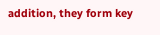addition, they form key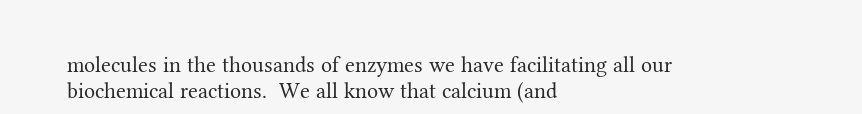molecules in the thousands of enzymes we have facilitating all our biochemical reactions.  We all know that calcium (and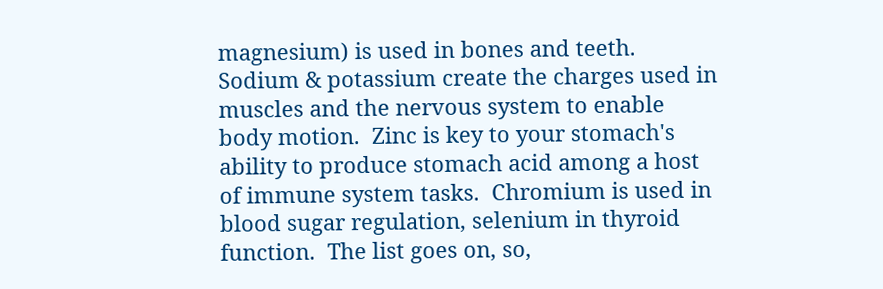magnesium) is used in bones and teeth.  Sodium & potassium create the charges used in muscles and the nervous system to enable body motion.  Zinc is key to your stomach's ability to produce stomach acid among a host of immune system tasks.  Chromium is used in blood sugar regulation, selenium in thyroid function.  The list goes on, so,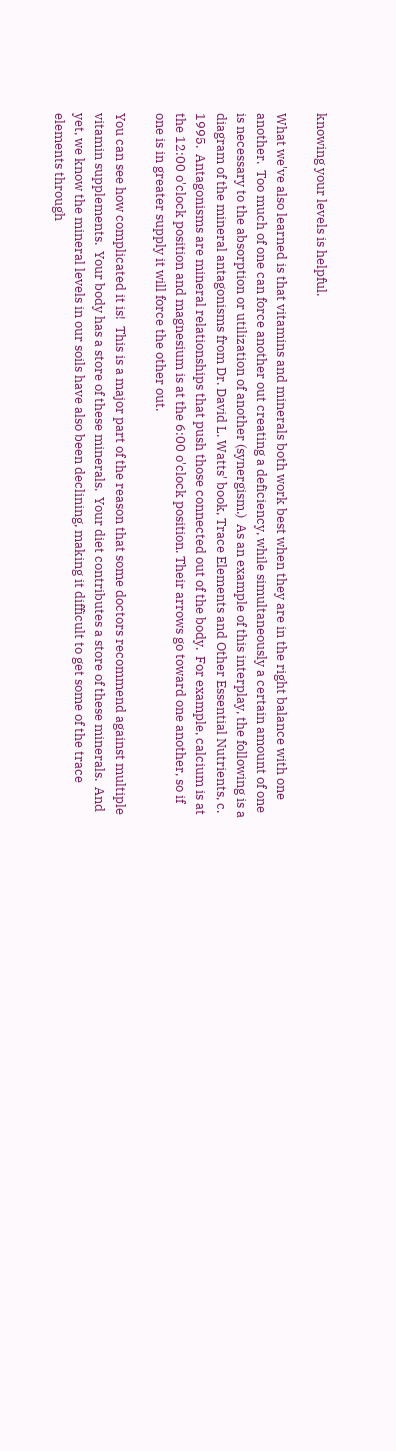knowing your levels is helpful.

What we've also learned is that vitamins and minerals both work best when they are in the right balance with one another.  Too much of one can force another out creating a deficiency, while simultaneously a certain amount of one is necessary to the absorption or utilization of another (synergism.)  As an example of this interplay, the following is a diagram of the mineral antagonisms from Dr. David L. Watts' book, Trace Elements and Other Essential Nutrients, c. 1995.  Antagonisms are mineral relationships that push those connected out of the body.  For example, calcium is at the 12:00 o'clock position and magnesium is at the 6:00 o'clock position. Their arrows go toward one another, so if one is in greater supply it will force the other out.

You can see how complicated it is!  This is a major part of the reason that some doctors recommend against multiple vitamin supplements.  Your body has a store of these minerals.  Your diet contributes a store of these minerals.  And yet, we know the mineral levels in our soils have also been declining, making it difficult to get some of the trace elements through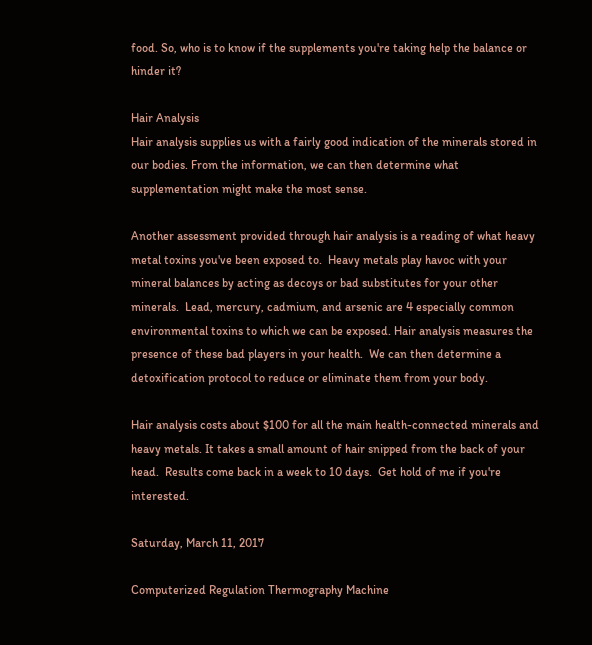food. So, who is to know if the supplements you're taking help the balance or hinder it?

Hair Analysis
Hair analysis supplies us with a fairly good indication of the minerals stored in our bodies. From the information, we can then determine what supplementation might make the most sense.

Another assessment provided through hair analysis is a reading of what heavy metal toxins you've been exposed to.  Heavy metals play havoc with your mineral balances by acting as decoys or bad substitutes for your other minerals.  Lead, mercury, cadmium, and arsenic are 4 especially common environmental toxins to which we can be exposed. Hair analysis measures the presence of these bad players in your health.  We can then determine a detoxification protocol to reduce or eliminate them from your body.

Hair analysis costs about $100 for all the main health-connected minerals and heavy metals. It takes a small amount of hair snipped from the back of your head.  Results come back in a week to 10 days.  Get hold of me if you're interested.

Saturday, March 11, 2017

Computerized Regulation Thermography Machine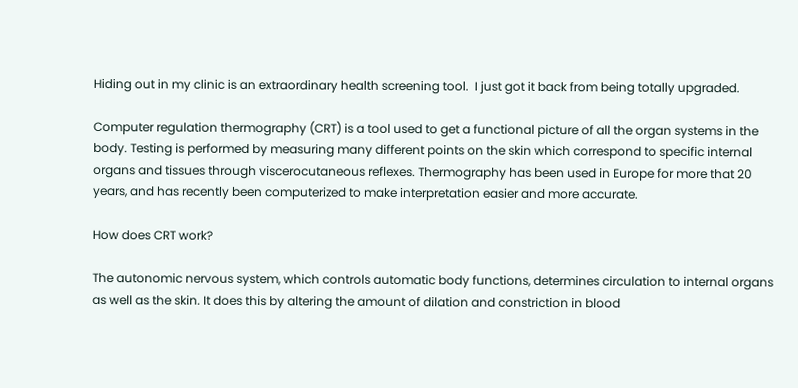Hiding out in my clinic is an extraordinary health screening tool.  I just got it back from being totally upgraded.

Computer regulation thermography (CRT) is a tool used to get a functional picture of all the organ systems in the body. Testing is performed by measuring many different points on the skin which correspond to specific internal organs and tissues through viscerocutaneous reflexes. Thermography has been used in Europe for more that 20 years, and has recently been computerized to make interpretation easier and more accurate.

How does CRT work?

The autonomic nervous system, which controls automatic body functions, determines circulation to internal organs as well as the skin. It does this by altering the amount of dilation and constriction in blood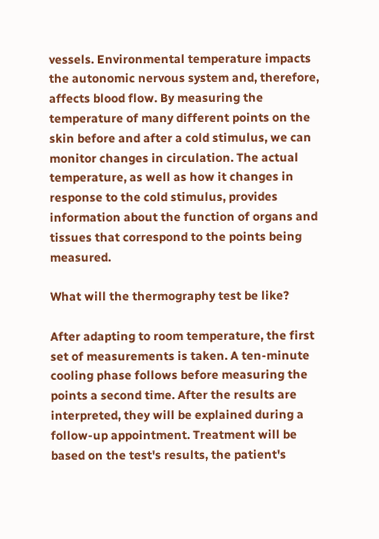vessels. Environmental temperature impacts the autonomic nervous system and, therefore, affects blood flow. By measuring the temperature of many different points on the skin before and after a cold stimulus, we can monitor changes in circulation. The actual temperature, as well as how it changes in response to the cold stimulus, provides information about the function of organs and tissues that correspond to the points being measured.

What will the thermography test be like?

After adapting to room temperature, the first set of measurements is taken. A ten-minute cooling phase follows before measuring the points a second time. After the results are interpreted, they will be explained during a follow-up appointment. Treatment will be based on the test's results, the patient's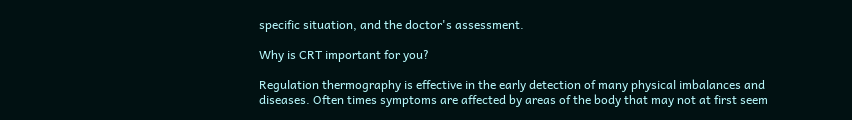specific situation, and the doctor's assessment.

Why is CRT important for you?

Regulation thermography is effective in the early detection of many physical imbalances and diseases. Often times symptoms are affected by areas of the body that may not at first seem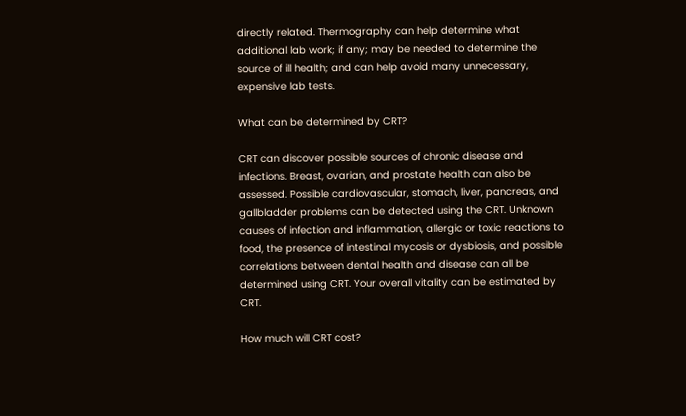directly related. Thermography can help determine what additional lab work; if any; may be needed to determine the source of ill health; and can help avoid many unnecessary, expensive lab tests.

What can be determined by CRT?

CRT can discover possible sources of chronic disease and infections. Breast, ovarian, and prostate health can also be assessed. Possible cardiovascular, stomach, liver, pancreas, and gallbladder problems can be detected using the CRT. Unknown causes of infection and inflammation, allergic or toxic reactions to food, the presence of intestinal mycosis or dysbiosis, and possible correlations between dental health and disease can all be determined using CRT. Your overall vitality can be estimated by CRT.

How much will CRT cost?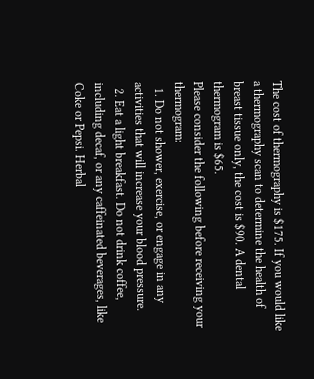The cost of thermography is $175. If you would like a thermography scan to determine the health of breast tissue only, the cost is $90. A dental thermogram is $65.
Please consider the following before receiving your thermogram:
  1. Do not shower, exercise, or engage in any activities that will increase your blood pressure.
  2. Eat a light breakfast. Do not drink coffee, including decaf, or any caffeinated beverages, like Coke or Pepsi. Herbal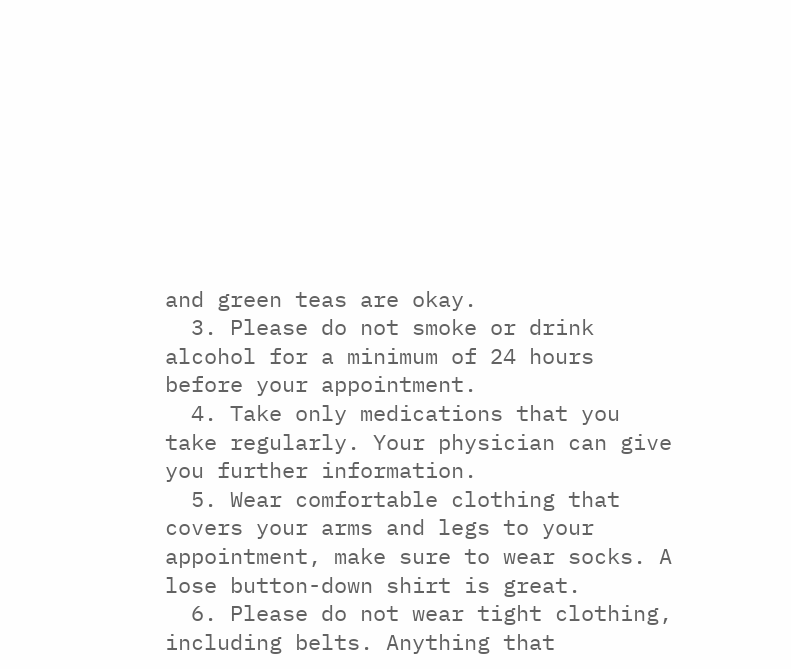and green teas are okay.
  3. Please do not smoke or drink alcohol for a minimum of 24 hours before your appointment.
  4. Take only medications that you take regularly. Your physician can give you further information.
  5. Wear comfortable clothing that covers your arms and legs to your appointment, make sure to wear socks. A lose button-down shirt is great.
  6. Please do not wear tight clothing, including belts. Anything that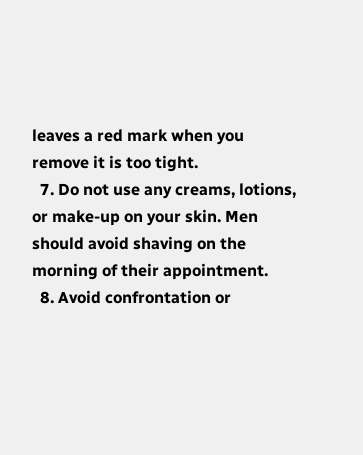leaves a red mark when you remove it is too tight.
  7. Do not use any creams, lotions, or make-up on your skin. Men should avoid shaving on the morning of their appointment.
  8. Avoid confrontation or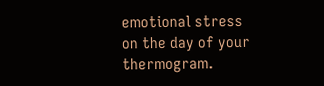emotional stress on the day of your thermogram.